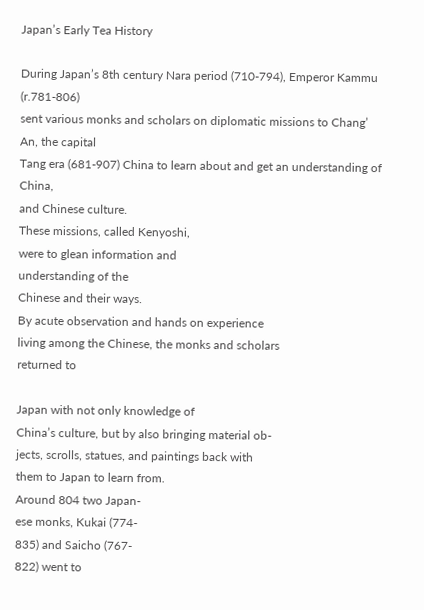Japan’s Early Tea History

During Japan’s 8th century Nara period (710-794), Emperor Kammu (r.781-806)
sent various monks and scholars on diplomatic missions to Chang’ An, the capital
Tang era (681-907) China to learn about and get an understanding of China,
and Chinese culture.
These missions, called Kenyoshi,
were to glean information and
understanding of the
Chinese and their ways.
By acute observation and hands on experience
living among the Chinese, the monks and scholars
returned to

Japan with not only knowledge of
China’s culture, but by also bringing material ob-
jects, scrolls, statues, and paintings back with
them to Japan to learn from.
Around 804 two Japan-
ese monks, Kukai (774-
835) and Saicho (767-
822) went to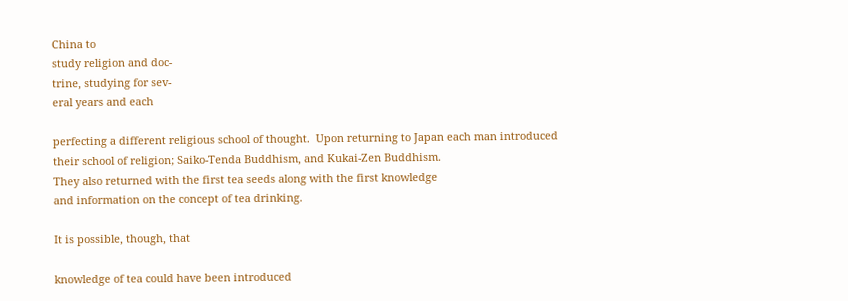China to
study religion and doc-
trine, studying for sev-
eral years and each

perfecting a different religious school of thought.  Upon returning to Japan each man introduced
their school of religion; Saiko-Tenda Buddhism, and Kukai-Zen Buddhism.
They also returned with the first tea seeds along with the first knowledge
and information on the concept of tea drinking.

It is possible, though, that

knowledge of tea could have been introduced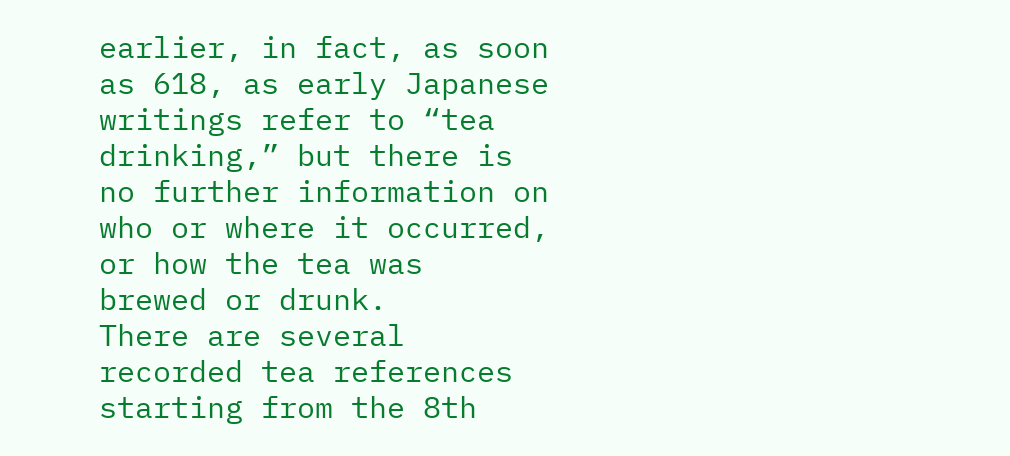earlier, in fact, as soon as 618, as early Japanese writings refer to “tea
drinking,” but there is no further information on who or where it occurred,
or how the tea was
brewed or drunk.
There are several recorded tea references starting from the 8th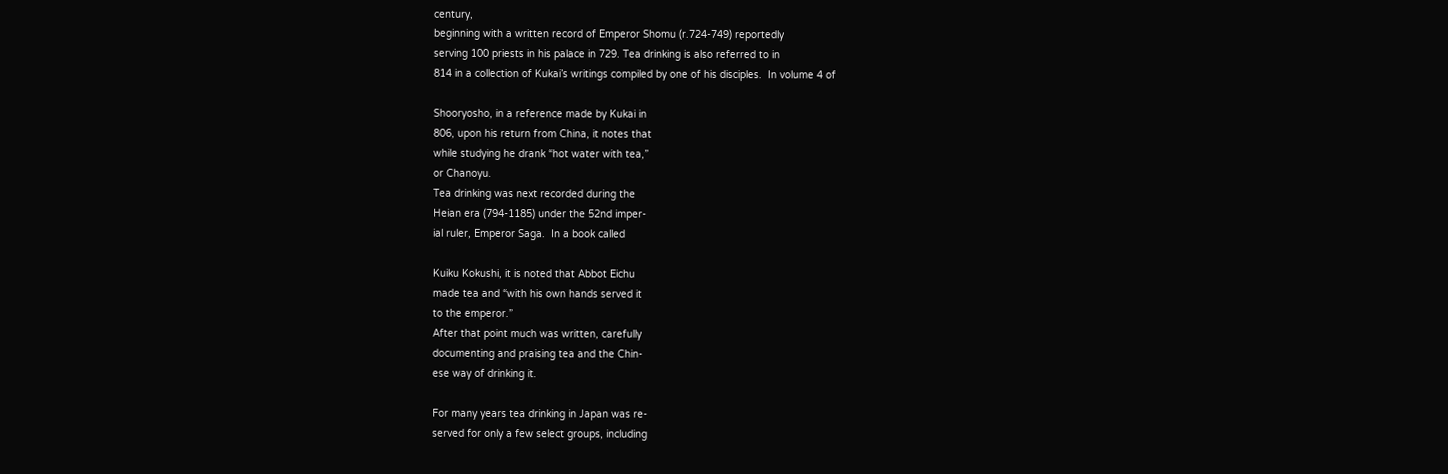century,
beginning with a written record of Emperor Shomu (r.724-749) reportedly
serving 100 priests in his palace in 729. Tea drinking is also referred to in
814 in a collection of Kukai’s writings compiled by one of his disciples.  In volume 4 of

Shooryosho, in a reference made by Kukai in
806, upon his return from China, it notes that
while studying he drank “hot water with tea,”
or Chanoyu.
Tea drinking was next recorded during the
Heian era (794-1185) under the 52nd imper-
ial ruler, Emperor Saga.  In a book called

Kuiku Kokushi, it is noted that Abbot Eichu
made tea and “with his own hands served it
to the emperor.”
After that point much was written, carefully
documenting and praising tea and the Chin-
ese way of drinking it.

For many years tea drinking in Japan was re-
served for only a few select groups, including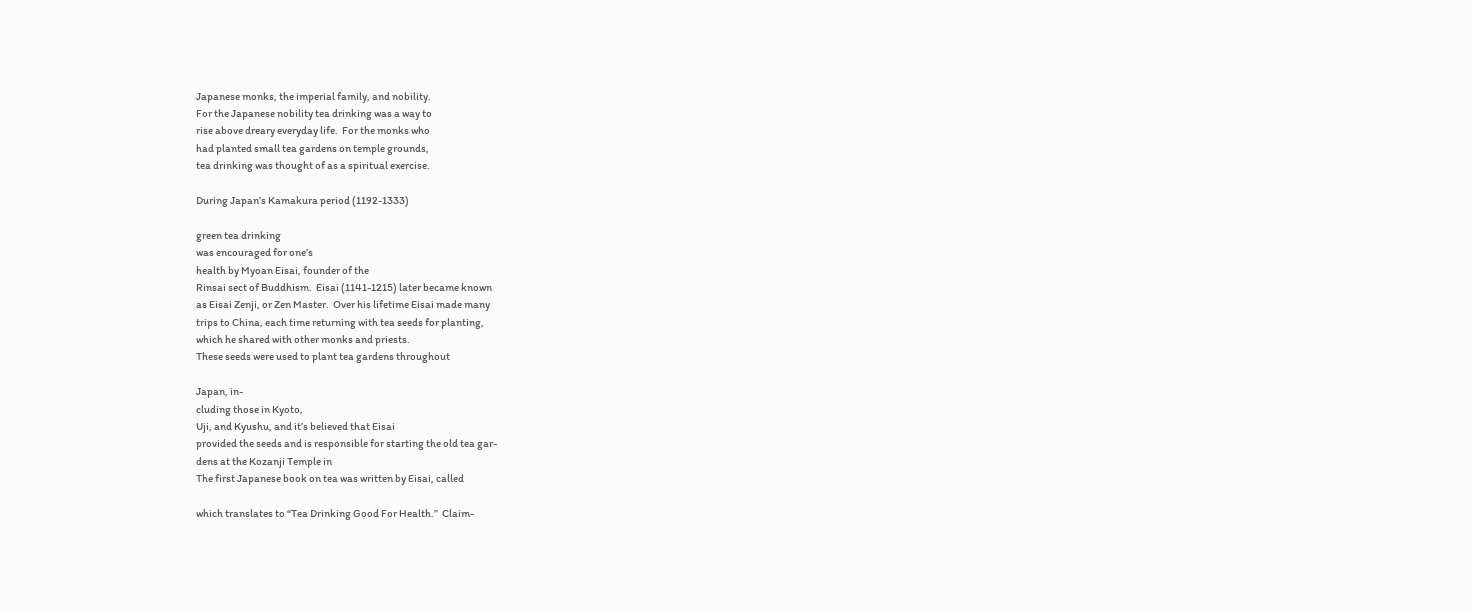Japanese monks, the imperial family, and nobility.
For the Japanese nobility tea drinking was a way to
rise above dreary everyday life.  For the monks who
had planted small tea gardens on temple grounds,
tea drinking was thought of as a spiritual exercise.

During Japan’s Kamakura period (1192-1333)

green tea drinking
was encouraged for one’s
health by Myoan Eisai, founder of the
Rinsai sect of Buddhism.  Eisai (1141-1215) later became known
as Eisai Zenji, or Zen Master.  Over his lifetime Eisai made many
trips to China, each time returning with tea seeds for planting,
which he shared with other monks and priests.
These seeds were used to plant tea gardens throughout

Japan, in-
cluding those in Kyoto,
Uji, and Kyushu, and it’s believed that Eisai
provided the seeds and is responsible for starting the old tea gar-
dens at the Kozanji Temple in
The first Japanese book on tea was written by Eisai, called

which translates to “Tea Drinking Good For Health.”  Claim-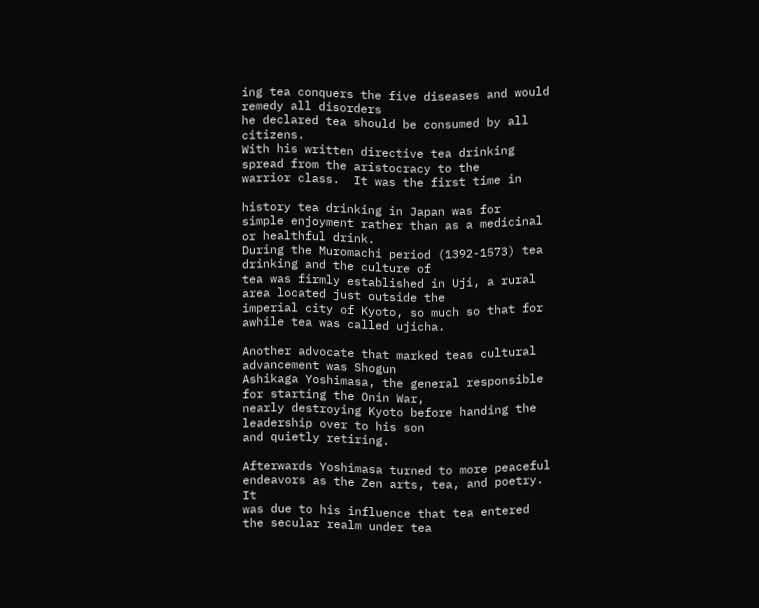ing tea conquers the five diseases and would remedy all disorders
he declared tea should be consumed by all citizens.
With his written directive tea drinking spread from the aristocracy to the
warrior class.  It was the first time in

history tea drinking in Japan was for
simple enjoyment rather than as a medicinal or healthful drink.
During the Muromachi period (1392-1573) tea drinking and the culture of
tea was firmly established in Uji, a rural area located just outside the
imperial city of Kyoto, so much so that for awhile tea was called ujicha.

Another advocate that marked teas cultural advancement was Shogun
Ashikaga Yoshimasa, the general responsible for starting the Onin War,
nearly destroying Kyoto before handing the leadership over to his son
and quietly retiring.

Afterwards Yoshimasa turned to more peaceful endeavors as the Zen arts, tea, and poetry.  It
was due to his influence that tea entered the secular realm under tea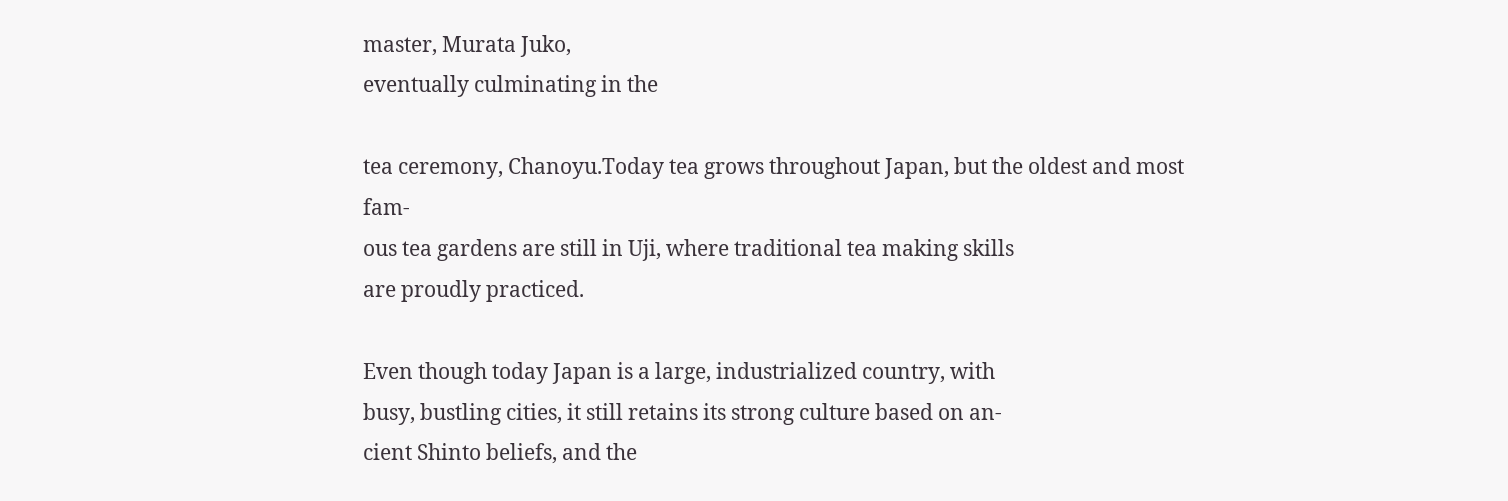master, Murata Juko,
eventually culminating in the

tea ceremony, Chanoyu.Today tea grows throughout Japan, but the oldest and most fam-
ous tea gardens are still in Uji, where traditional tea making skills
are proudly practiced.

Even though today Japan is a large, industrialized country, with
busy, bustling cities, it still retains its strong culture based on an-
cient Shinto beliefs, and the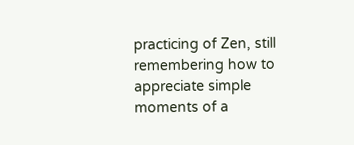practicing of Zen, still remembering how to appreciate simple
moments of a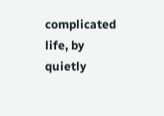complicated life, by quietly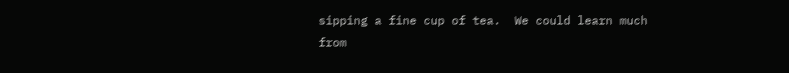sipping a fine cup of tea.  We could learn much from